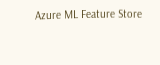Azure ML Feature Store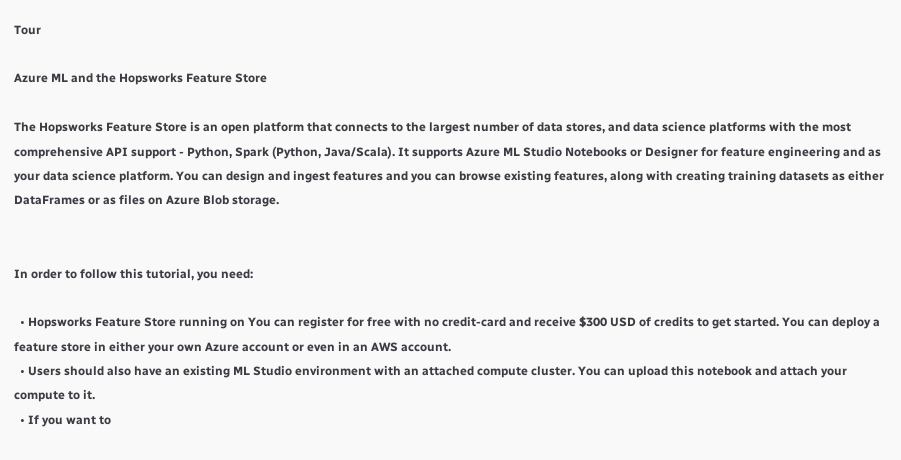Tour

Azure ML and the Hopsworks Feature Store

The Hopsworks Feature Store is an open platform that connects to the largest number of data stores, and data science platforms with the most comprehensive API support - Python, Spark (Python, Java/Scala). It supports Azure ML Studio Notebooks or Designer for feature engineering and as your data science platform. You can design and ingest features and you can browse existing features, along with creating training datasets as either DataFrames or as files on Azure Blob storage.


In order to follow this tutorial, you need:

  • Hopsworks Feature Store running on You can register for free with no credit-card and receive $300 USD of credits to get started. You can deploy a feature store in either your own Azure account or even in an AWS account.
  • Users should also have an existing ML Studio environment with an attached compute cluster. You can upload this notebook and attach your compute to it.
  • If you want to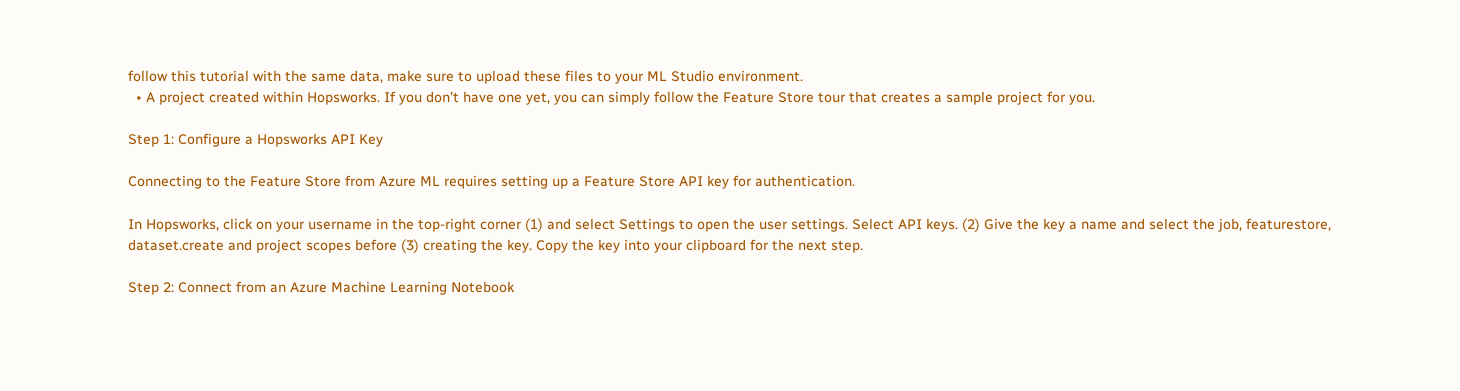follow this tutorial with the same data, make sure to upload these files to your ML Studio environment.
  • A project created within Hopsworks. If you don’t have one yet, you can simply follow the Feature Store tour that creates a sample project for you.

Step 1: Configure a Hopsworks API Key

Connecting to the Feature Store from Azure ML requires setting up a Feature Store API key for authentication.

In Hopsworks, click on your username in the top-right corner (1) and select Settings to open the user settings. Select API keys. (2) Give the key a name and select the job, featurestore, dataset.create and project scopes before (3) creating the key. Copy the key into your clipboard for the next step.

Step 2: Connect from an Azure Machine Learning Notebook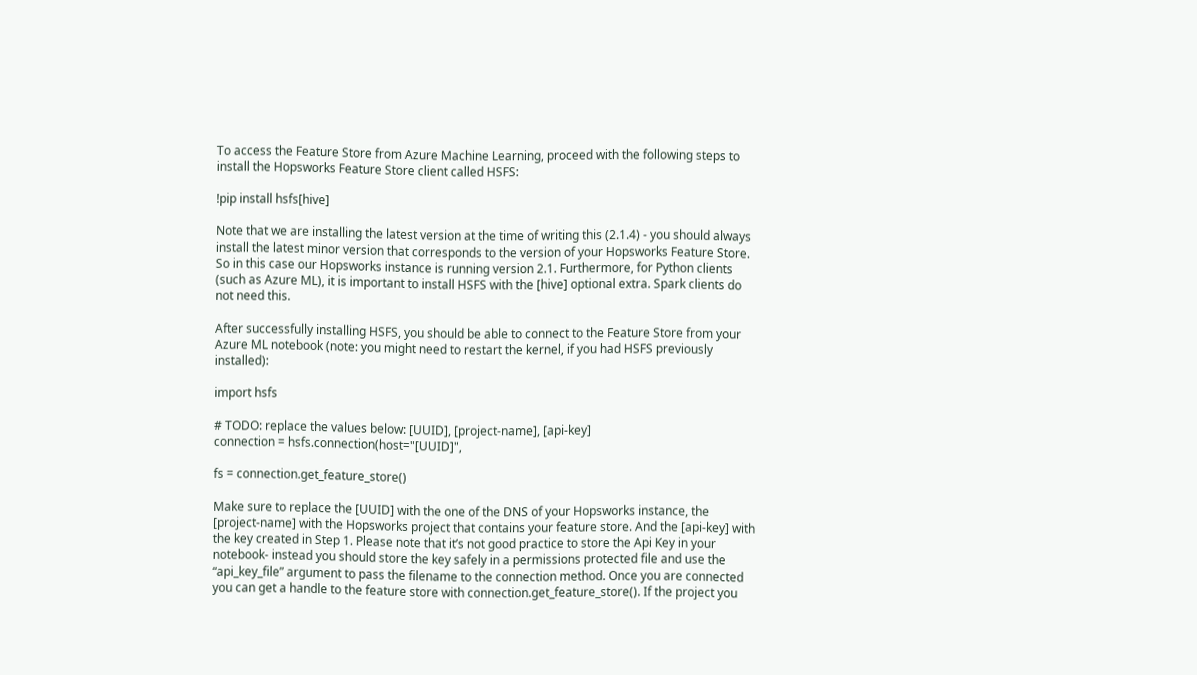To access the Feature Store from Azure Machine Learning, proceed with the following steps to install the Hopsworks Feature Store client called HSFS:

!pip install hsfs[hive]

Note that we are installing the latest version at the time of writing this (2.1.4) - you should always install the latest minor version that corresponds to the version of your Hopsworks Feature Store. So in this case our Hopsworks instance is running version 2.1. Furthermore, for Python clients (such as Azure ML), it is important to install HSFS with the [hive] optional extra. Spark clients do not need this.

After successfully installing HSFS, you should be able to connect to the Feature Store from your Azure ML notebook (note: you might need to restart the kernel, if you had HSFS previously installed):

import hsfs

# TODO: replace the values below: [UUID], [project-name], [api-key]
connection = hsfs.connection(host="[UUID]",

fs = connection.get_feature_store()

Make sure to replace the [UUID] with the one of the DNS of your Hopsworks instance, the [project-name] with the Hopsworks project that contains your feature store. And the [api-key] with the key created in Step 1. Please note that it’s not good practice to store the Api Key in your notebook- instead you should store the key safely in a permissions protected file and use the “api_key_file” argument to pass the filename to the connection method. Once you are connected you can get a handle to the feature store with connection.get_feature_store(). If the project you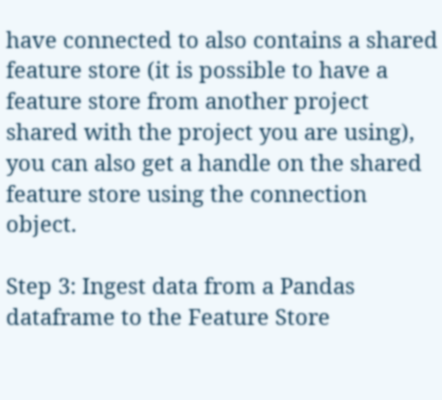have connected to also contains a shared feature store (it is possible to have a feature store from another project shared with the project you are using), you can also get a handle on the shared feature store using the connection object.

Step 3: Ingest data from a Pandas dataframe to the Feature Store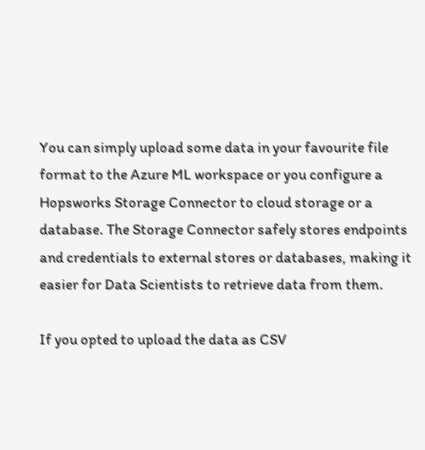You can simply upload some data in your favourite file format to the Azure ML workspace or you configure a Hopsworks Storage Connector to cloud storage or a database. The Storage Connector safely stores endpoints and credentials to external stores or databases, making it easier for Data Scientists to retrieve data from them.

If you opted to upload the data as CSV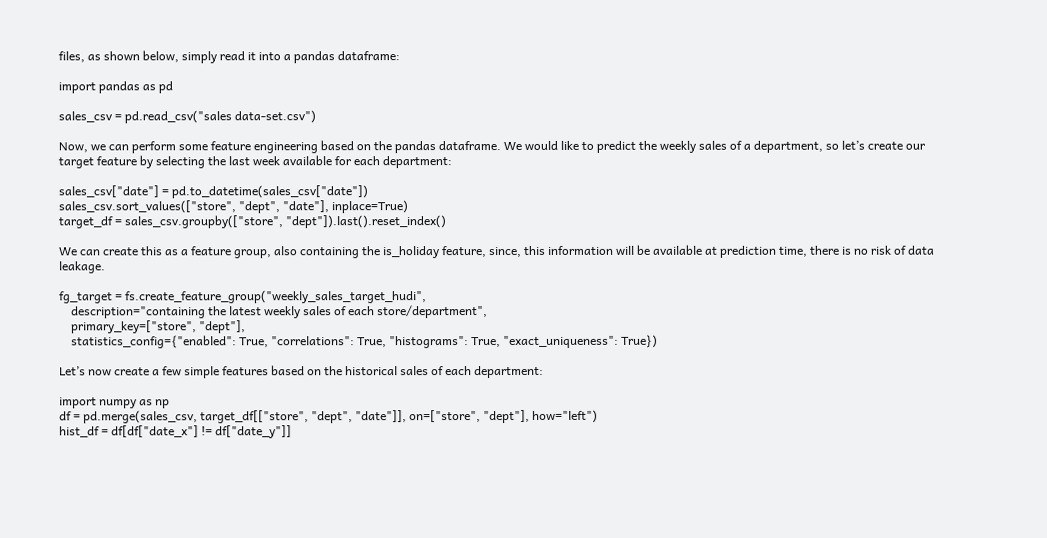files, as shown below, simply read it into a pandas dataframe:

import pandas as pd

sales_csv = pd.read_csv("sales data-set.csv")

Now, we can perform some feature engineering based on the pandas dataframe. We would like to predict the weekly sales of a department, so let’s create our target feature by selecting the last week available for each department:

sales_csv["date"] = pd.to_datetime(sales_csv["date"])
sales_csv.sort_values(["store", "dept", "date"], inplace=True)
target_df = sales_csv.groupby(["store", "dept"]).last().reset_index()

We can create this as a feature group, also containing the is_holiday feature, since, this information will be available at prediction time, there is no risk of data leakage.

fg_target = fs.create_feature_group("weekly_sales_target_hudi",
    description="containing the latest weekly sales of each store/department",
    primary_key=["store", "dept"],
    statistics_config={"enabled": True, "correlations": True, "histograms": True, "exact_uniqueness": True})

Let’s now create a few simple features based on the historical sales of each department:

import numpy as np
df = pd.merge(sales_csv, target_df[["store", "dept", "date"]], on=["store", "dept"], how="left")
hist_df = df[df["date_x"] != df["date_y"]]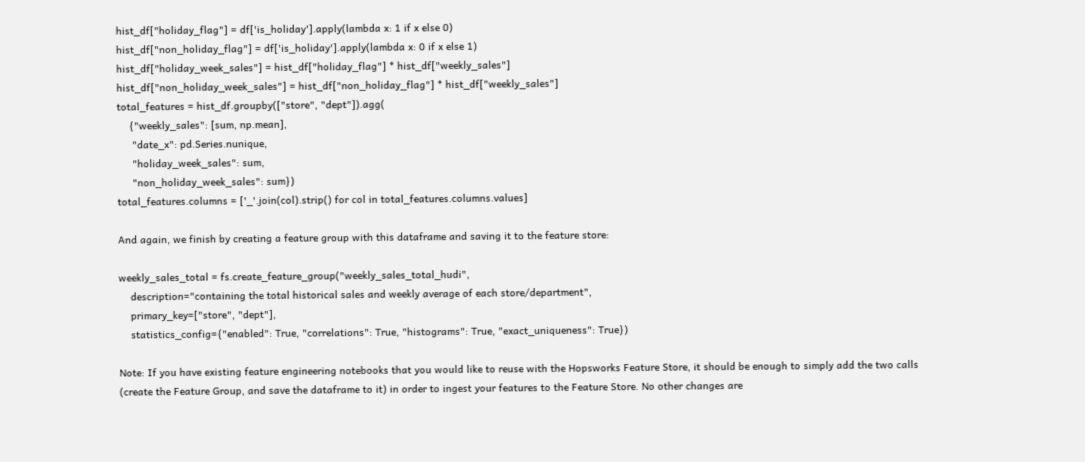hist_df["holiday_flag"] = df['is_holiday'].apply(lambda x: 1 if x else 0)
hist_df["non_holiday_flag"] = df['is_holiday'].apply(lambda x: 0 if x else 1)
hist_df["holiday_week_sales"] = hist_df["holiday_flag"] * hist_df["weekly_sales"]
hist_df["non_holiday_week_sales"] = hist_df["non_holiday_flag"] * hist_df["weekly_sales"]
total_features = hist_df.groupby(["store", "dept"]).agg(
    {"weekly_sales": [sum, np.mean],
     "date_x": pd.Series.nunique,
     "holiday_week_sales": sum,
     "non_holiday_week_sales": sum})
total_features.columns = ['_'.join(col).strip() for col in total_features.columns.values]

And again, we finish by creating a feature group with this dataframe and saving it to the feature store:

weekly_sales_total = fs.create_feature_group("weekly_sales_total_hudi",
    description="containing the total historical sales and weekly average of each store/department",
    primary_key=["store", "dept"],
    statistics_config={"enabled": True, "correlations": True, "histograms": True, "exact_uniqueness": True})

Note: If you have existing feature engineering notebooks that you would like to reuse with the Hopsworks Feature Store, it should be enough to simply add the two calls (create the Feature Group, and save the dataframe to it) in order to ingest your features to the Feature Store. No other changes are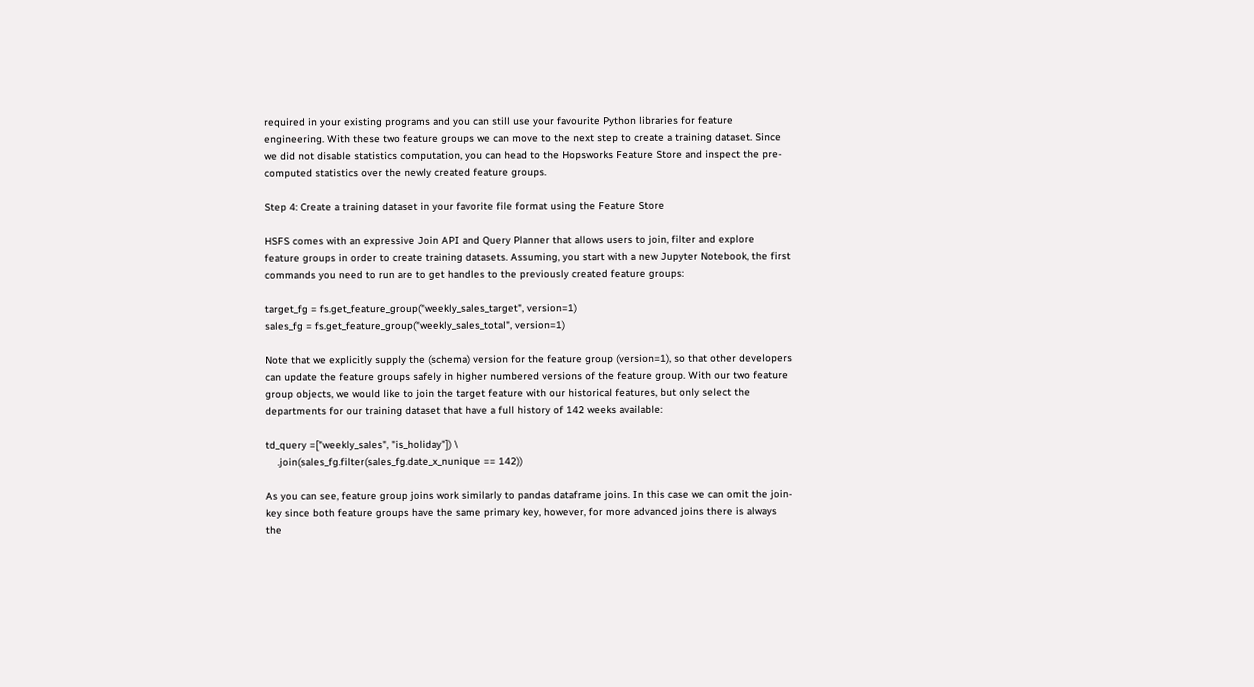required in your existing programs and you can still use your favourite Python libraries for feature engineering. With these two feature groups we can move to the next step to create a training dataset. Since we did not disable statistics computation, you can head to the Hopsworks Feature Store and inspect the pre-computed statistics over the newly created feature groups.

Step 4: Create a training dataset in your favorite file format using the Feature Store

HSFS comes with an expressive Join API and Query Planner that allows users to join, filter and explore feature groups in order to create training datasets. Assuming, you start with a new Jupyter Notebook, the first commands you need to run are to get handles to the previously created feature groups:

target_fg = fs.get_feature_group("weekly_sales_target", version=1)
sales_fg = fs.get_feature_group("weekly_sales_total", version=1)

Note that we explicitly supply the (schema) version for the feature group (version=1), so that other developers can update the feature groups safely in higher numbered versions of the feature group. With our two feature group objects, we would like to join the target feature with our historical features, but only select the departments for our training dataset that have a full history of 142 weeks available:

td_query =["weekly_sales", "is_holiday"]) \
    .join(sales_fg.filter(sales_fg.date_x_nunique == 142))

As you can see, feature group joins work similarly to pandas dataframe joins. In this case we can omit the join-key since both feature groups have the same primary key, however, for more advanced joins there is always the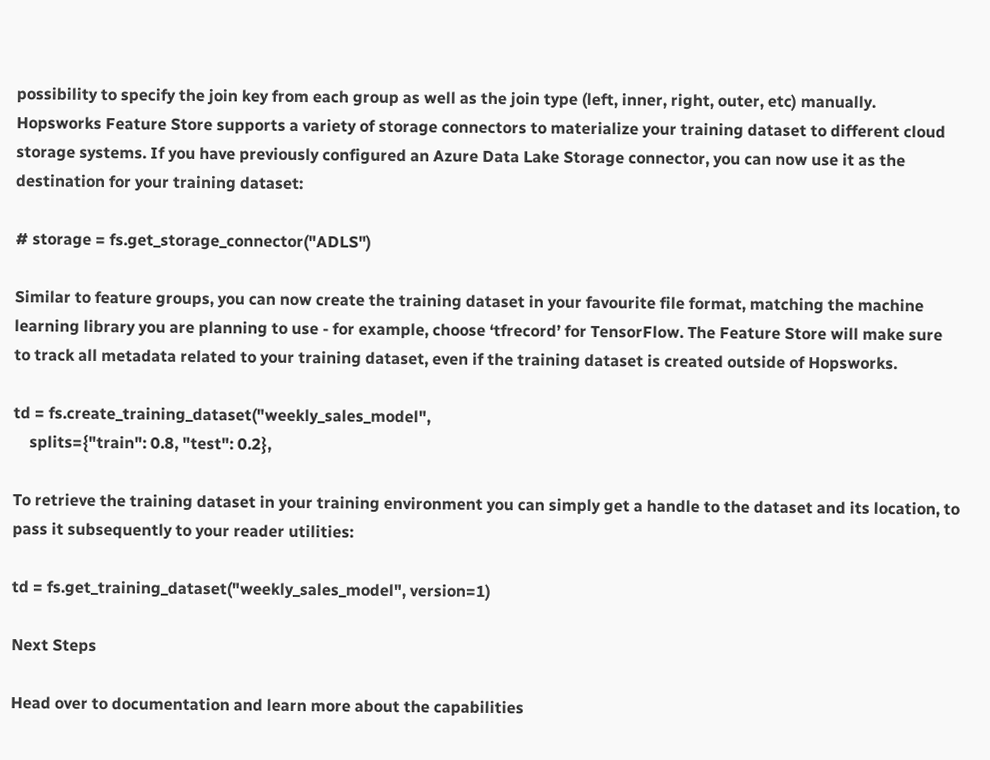possibility to specify the join key from each group as well as the join type (left, inner, right, outer, etc) manually. Hopsworks Feature Store supports a variety of storage connectors to materialize your training dataset to different cloud storage systems. If you have previously configured an Azure Data Lake Storage connector, you can now use it as the destination for your training dataset:

# storage = fs.get_storage_connector("ADLS")

Similar to feature groups, you can now create the training dataset in your favourite file format, matching the machine learning library you are planning to use - for example, choose ‘tfrecord’ for TensorFlow. The Feature Store will make sure to track all metadata related to your training dataset, even if the training dataset is created outside of Hopsworks.

td = fs.create_training_dataset("weekly_sales_model",
    splits={"train": 0.8, "test": 0.2},

To retrieve the training dataset in your training environment you can simply get a handle to the dataset and its location, to pass it subsequently to your reader utilities:

td = fs.get_training_dataset("weekly_sales_model", version=1)

Next Steps

Head over to documentation and learn more about the capabilities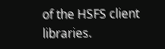of the HSFS client libraries.